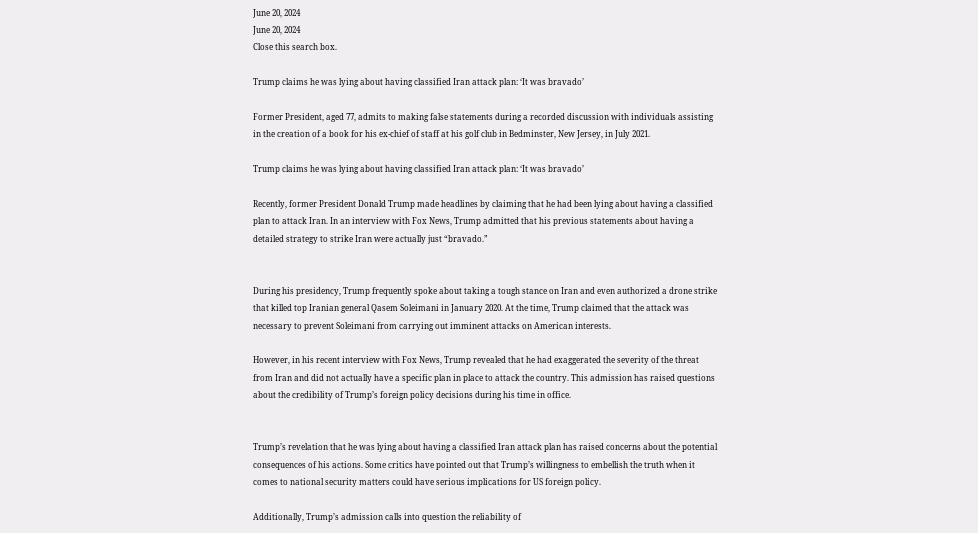June 20, 2024
June 20, 2024
Close this search box.

Trump claims he was lying about having classified Iran attack plan: ‘It was bravado’

Former President, aged 77, admits to making false statements during a recorded discussion with individuals assisting in the creation of a book for his ex-chief of staff at his golf club in Bedminster, New Jersey, in July 2021.

Trump claims he was lying about having classified Iran attack plan: ‘It was bravado’

Recently, former President Donald Trump made headlines by claiming that he had been lying about having a classified plan to attack Iran. In an interview with Fox News, Trump admitted that his previous statements about having a detailed strategy to strike Iran were actually just “bravado.”


During his presidency, Trump frequently spoke about taking a tough stance on Iran and even authorized a drone strike that killed top Iranian general Qasem Soleimani in January 2020. At the time, Trump claimed that the attack was necessary to prevent Soleimani from carrying out imminent attacks on American interests.

However, in his recent interview with Fox News, Trump revealed that he had exaggerated the severity of the threat from Iran and did not actually have a specific plan in place to attack the country. This admission has raised questions about the credibility of Trump’s foreign policy decisions during his time in office.


Trump’s revelation that he was lying about having a classified Iran attack plan has raised concerns about the potential consequences of his actions. Some critics have pointed out that Trump’s willingness to embellish the truth when it comes to national security matters could have serious implications for US foreign policy.

Additionally, Trump’s admission calls into question the reliability of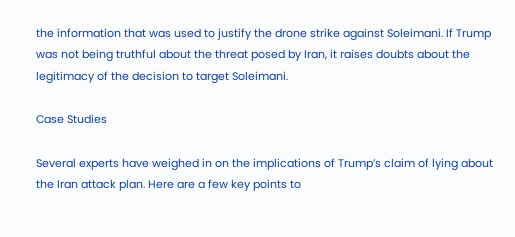the information that was used to justify the drone strike against Soleimani. If Trump was not being truthful about the threat posed by Iran, it raises doubts about the legitimacy of the decision to target Soleimani.

Case Studies

Several experts have weighed in on the implications of Trump’s claim of lying about the Iran attack plan. Here are a few key points to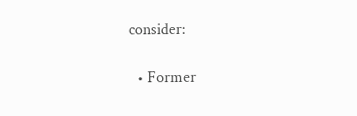consider:

  • Former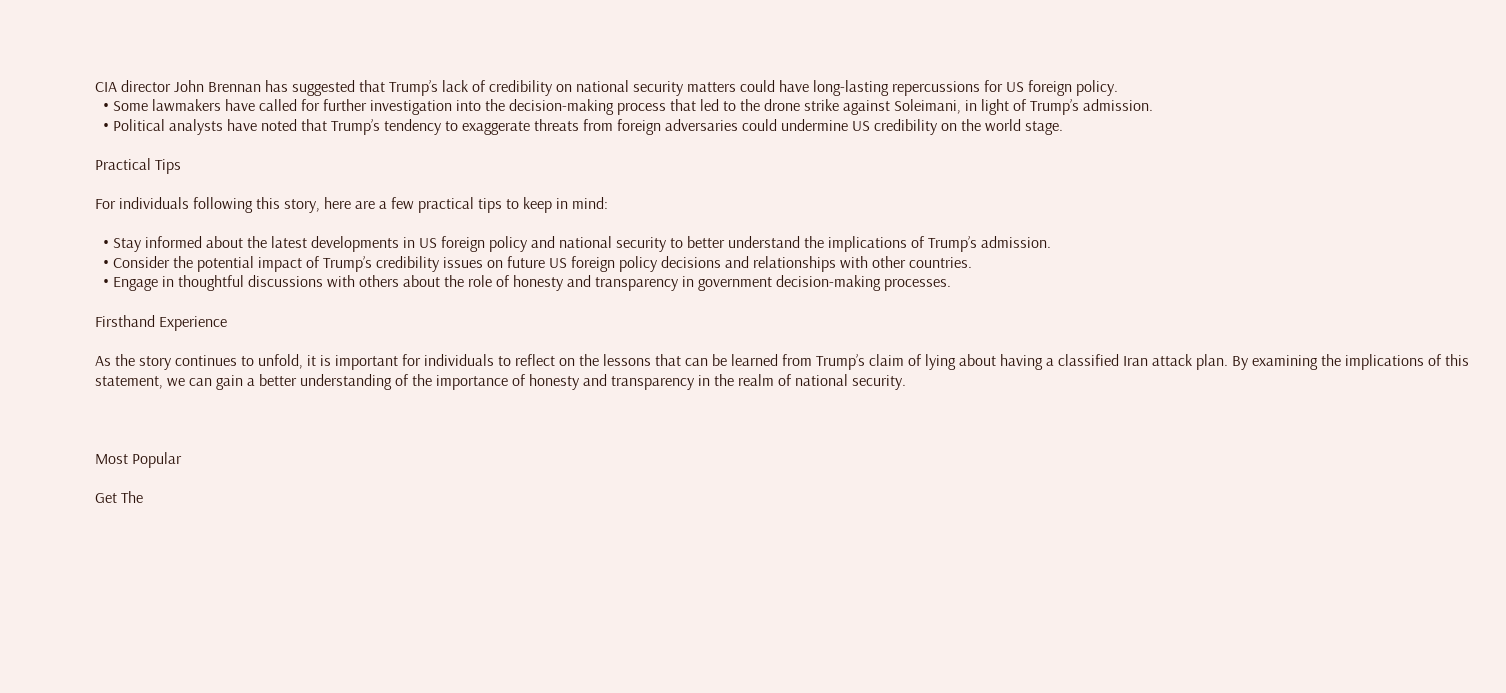CIA director John Brennan has suggested that Trump’s lack of credibility on national security matters could have long-lasting repercussions for US foreign policy.
  • Some lawmakers have called for further investigation into the decision-making process that led to the drone strike against Soleimani, in light of Trump’s admission.
  • Political analysts have noted that Trump’s tendency to exaggerate threats from foreign adversaries could undermine US credibility on the world stage.

Practical Tips

For individuals following this story, here are a few practical tips to keep in mind:

  • Stay informed about the latest developments in US foreign policy and national security to better understand the implications of Trump’s admission.
  • Consider the potential impact of Trump’s credibility issues on future US foreign policy decisions and relationships with other countries.
  • Engage in thoughtful discussions with others about the role of honesty and transparency in government decision-making processes.

Firsthand Experience

As the story continues to unfold, it is important for individuals to reflect on the lessons that can be learned from Trump’s claim of lying about having a classified Iran attack plan. By examining the implications of this statement, we can gain a better understanding of the importance of honesty and transparency in the realm of national security.



Most Popular

Get The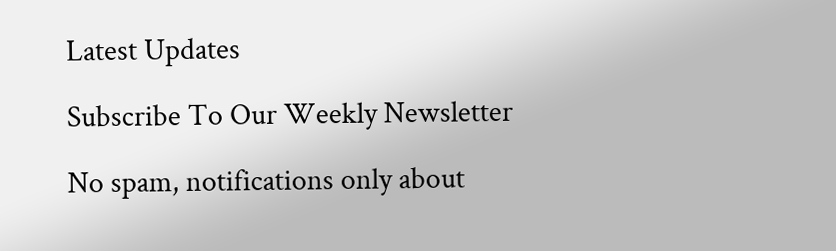Latest Updates

Subscribe To Our Weekly Newsletter

No spam, notifications only about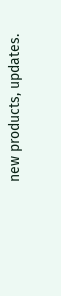new products, updates.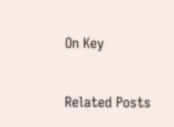On Key

Related Posts